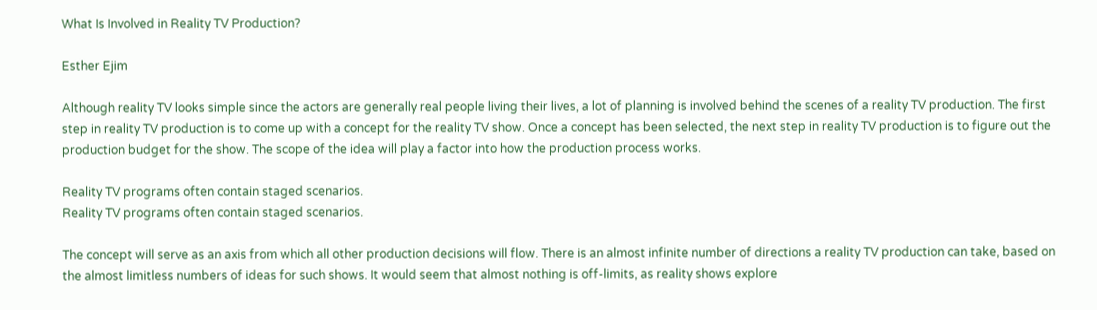What Is Involved in Reality TV Production?

Esther Ejim

Although reality TV looks simple since the actors are generally real people living their lives, a lot of planning is involved behind the scenes of a reality TV production. The first step in reality TV production is to come up with a concept for the reality TV show. Once a concept has been selected, the next step in reality TV production is to figure out the production budget for the show. The scope of the idea will play a factor into how the production process works.

Reality TV programs often contain staged scenarios.
Reality TV programs often contain staged scenarios.

The concept will serve as an axis from which all other production decisions will flow. There is an almost infinite number of directions a reality TV production can take, based on the almost limitless numbers of ideas for such shows. It would seem that almost nothing is off-limits, as reality shows explore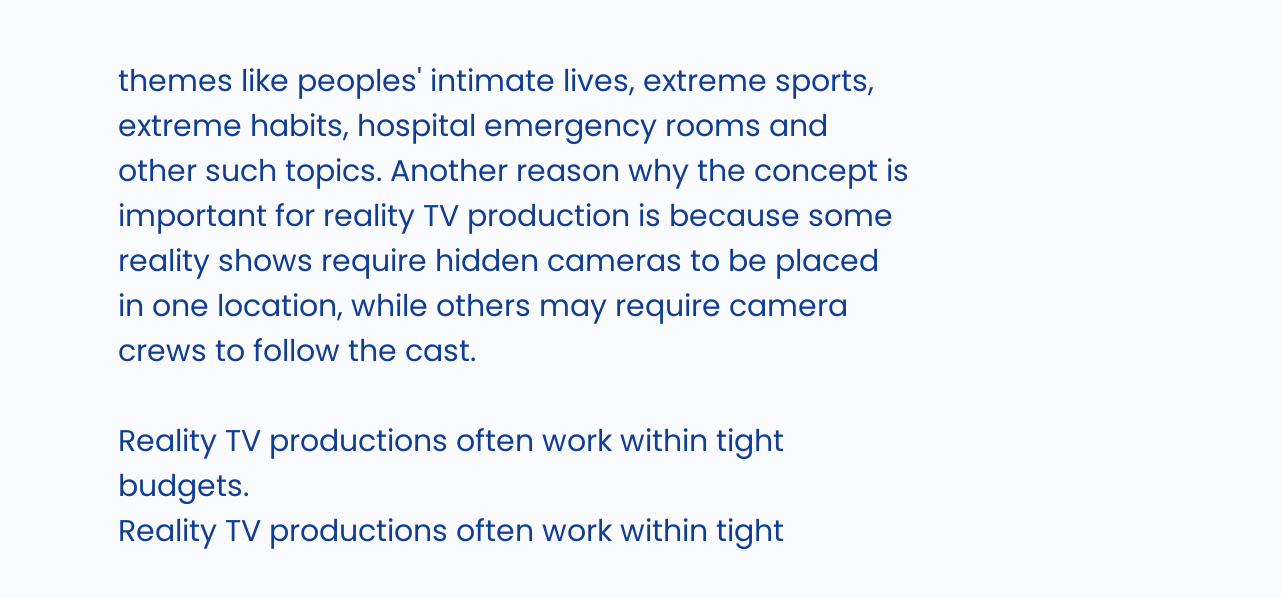themes like peoples' intimate lives, extreme sports, extreme habits, hospital emergency rooms and other such topics. Another reason why the concept is important for reality TV production is because some reality shows require hidden cameras to be placed in one location, while others may require camera crews to follow the cast.

Reality TV productions often work within tight budgets.
Reality TV productions often work within tight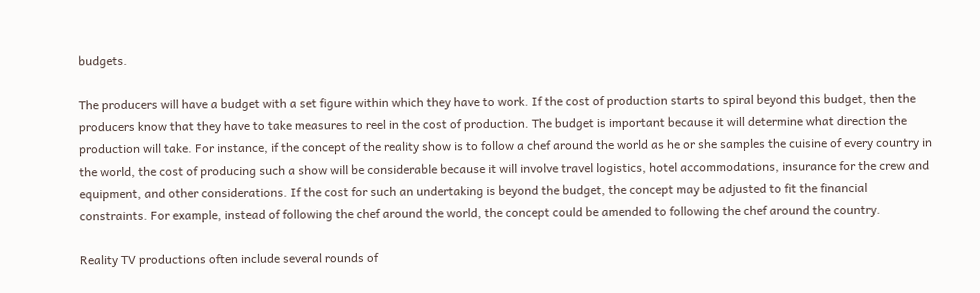budgets.

The producers will have a budget with a set figure within which they have to work. If the cost of production starts to spiral beyond this budget, then the producers know that they have to take measures to reel in the cost of production. The budget is important because it will determine what direction the production will take. For instance, if the concept of the reality show is to follow a chef around the world as he or she samples the cuisine of every country in the world, the cost of producing such a show will be considerable because it will involve travel logistics, hotel accommodations, insurance for the crew and equipment, and other considerations. If the cost for such an undertaking is beyond the budget, the concept may be adjusted to fit the financial constraints. For example, instead of following the chef around the world, the concept could be amended to following the chef around the country.

Reality TV productions often include several rounds of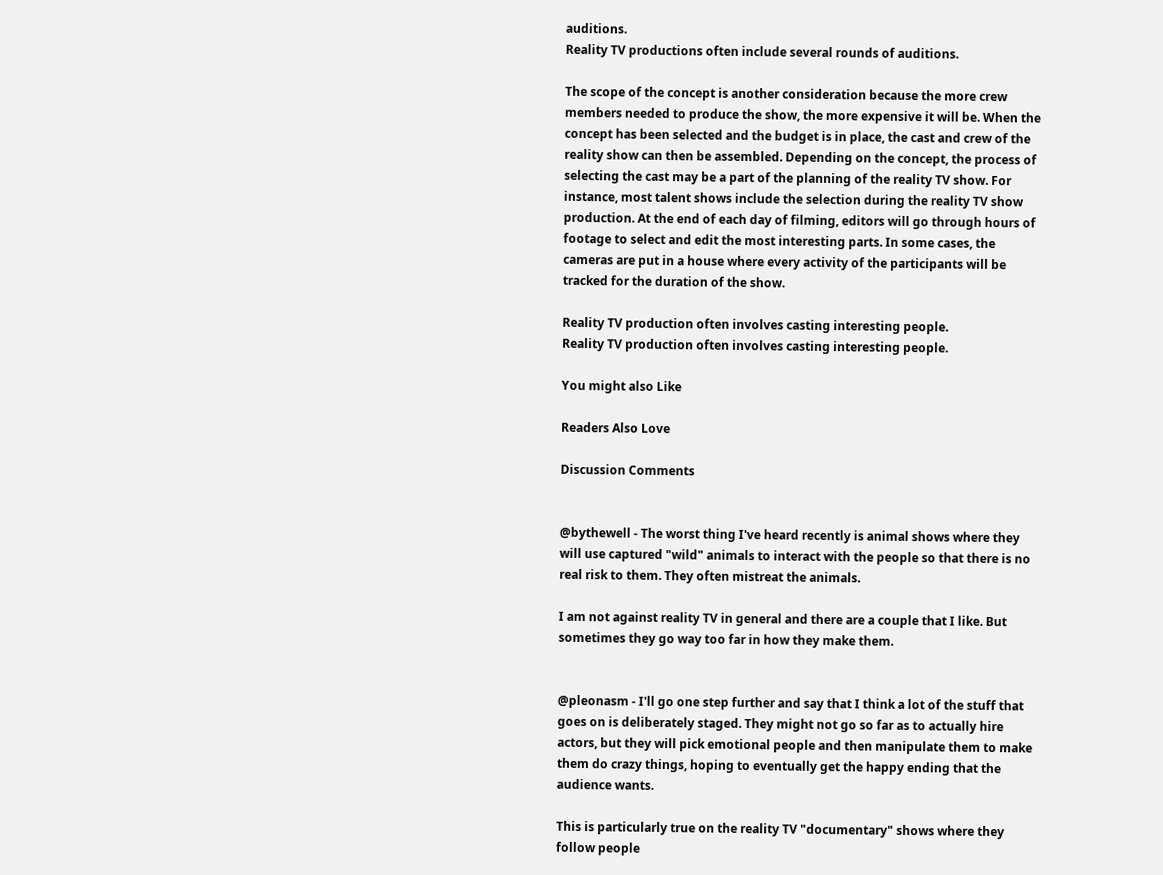auditions.
Reality TV productions often include several rounds of auditions.

The scope of the concept is another consideration because the more crew members needed to produce the show, the more expensive it will be. When the concept has been selected and the budget is in place, the cast and crew of the reality show can then be assembled. Depending on the concept, the process of selecting the cast may be a part of the planning of the reality TV show. For instance, most talent shows include the selection during the reality TV show production. At the end of each day of filming, editors will go through hours of footage to select and edit the most interesting parts. In some cases, the cameras are put in a house where every activity of the participants will be tracked for the duration of the show.

Reality TV production often involves casting interesting people.
Reality TV production often involves casting interesting people.

You might also Like

Readers Also Love

Discussion Comments


@bythewell - The worst thing I've heard recently is animal shows where they will use captured "wild" animals to interact with the people so that there is no real risk to them. They often mistreat the animals.

I am not against reality TV in general and there are a couple that I like. But sometimes they go way too far in how they make them.


@pleonasm - I'll go one step further and say that I think a lot of the stuff that goes on is deliberately staged. They might not go so far as to actually hire actors, but they will pick emotional people and then manipulate them to make them do crazy things, hoping to eventually get the happy ending that the audience wants.

This is particularly true on the reality TV "documentary" shows where they follow people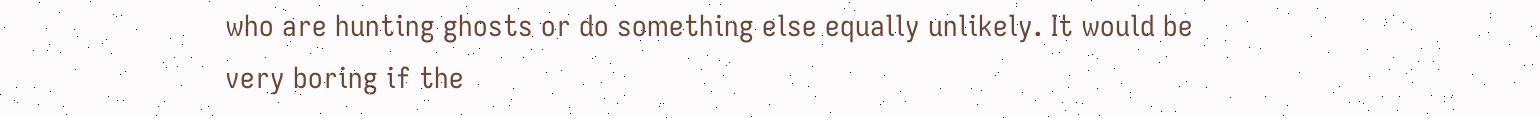who are hunting ghosts or do something else equally unlikely. It would be very boring if the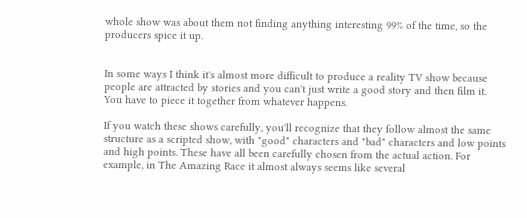whole show was about them not finding anything interesting 99% of the time, so the producers spice it up.


In some ways I think it's almost more difficult to produce a reality TV show because people are attracted by stories and you can't just write a good story and then film it. You have to piece it together from whatever happens.

If you watch these shows carefully, you'll recognize that they follow almost the same structure as a scripted show, with "good" characters and "bad" characters and low points and high points. These have all been carefully chosen from the actual action. For example, in The Amazing Race it almost always seems like several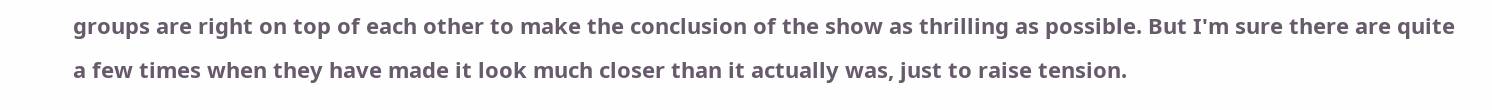groups are right on top of each other to make the conclusion of the show as thrilling as possible. But I'm sure there are quite a few times when they have made it look much closer than it actually was, just to raise tension.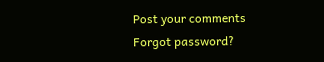Post your comments
Forgot password?